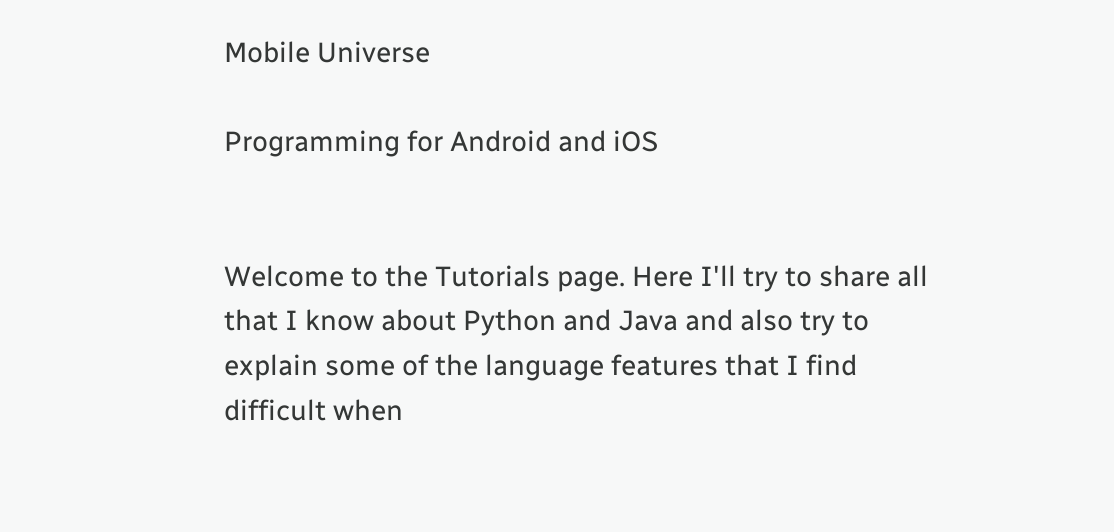Mobile Universe

Programming for Android and iOS


Welcome to the Tutorials page. Here I'll try to share all that I know about Python and Java and also try to explain some of the language features that I find difficult when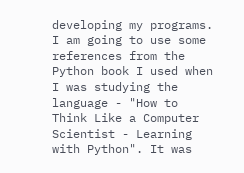developing my programs. I am going to use some references from the Python book I used when I was studying the language - "How to Think Like a Computer Scientist - Learning with Python". It was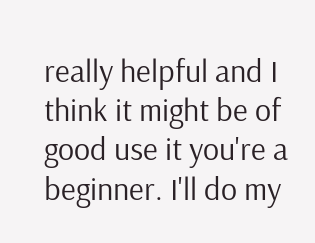really helpful and I think it might be of good use it you're a beginner. I'll do my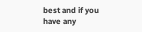best and if you have any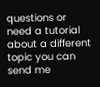questions or need a tutorial about a different topic you can send me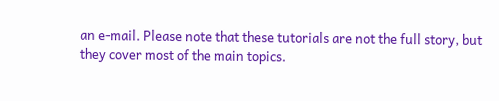an e-mail. Please note that these tutorials are not the full story, but they cover most of the main topics.